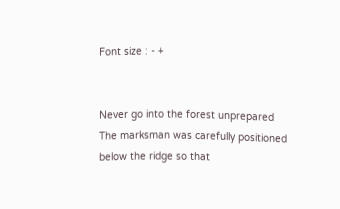Font size : - +


Never go into the forest unprepared
The marksman was carefully positioned below the ridge so that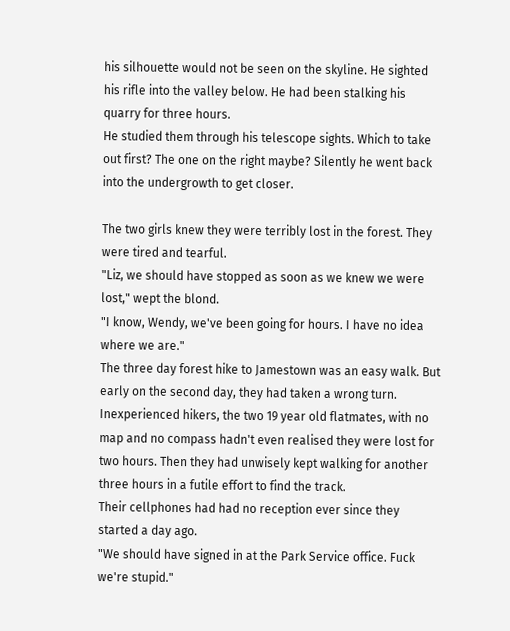his silhouette would not be seen on the skyline. He sighted his rifle into the valley below. He had been stalking his quarry for three hours.
He studied them through his telescope sights. Which to take out first? The one on the right maybe? Silently he went back into the undergrowth to get closer.

The two girls knew they were terribly lost in the forest. They were tired and tearful.
"Liz, we should have stopped as soon as we knew we were lost," wept the blond.
"I know, Wendy, we've been going for hours. I have no idea where we are."
The three day forest hike to Jamestown was an easy walk. But early on the second day, they had taken a wrong turn.
Inexperienced hikers, the two 19 year old flatmates, with no map and no compass hadn't even realised they were lost for two hours. Then they had unwisely kept walking for another three hours in a futile effort to find the track.
Their cellphones had had no reception ever since they started a day ago.
"We should have signed in at the Park Service office. Fuck we're stupid."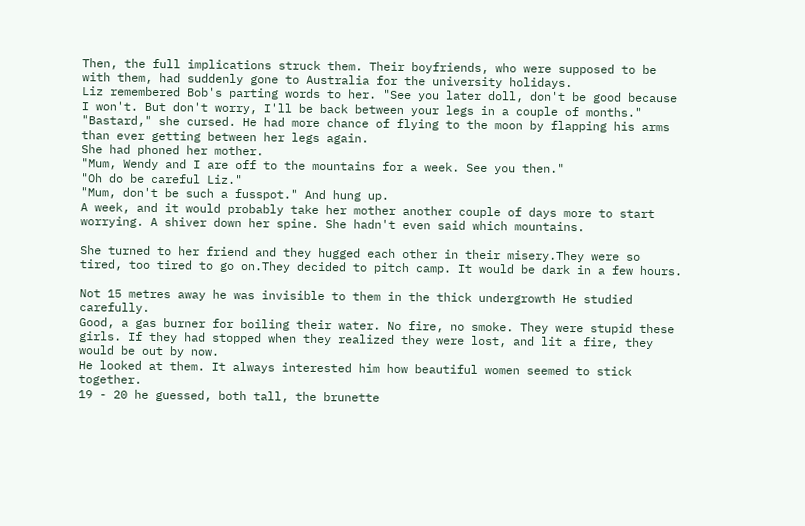Then, the full implications struck them. Their boyfriends, who were supposed to be with them, had suddenly gone to Australia for the university holidays.
Liz remembered Bob's parting words to her. "See you later doll, don't be good because I won't. But don't worry, I'll be back between your legs in a couple of months."
"Bastard," she cursed. He had more chance of flying to the moon by flapping his arms than ever getting between her legs again.
She had phoned her mother.
"Mum, Wendy and I are off to the mountains for a week. See you then."
"Oh do be careful Liz."
"Mum, don't be such a fusspot." And hung up.
A week, and it would probably take her mother another couple of days more to start worrying. A shiver down her spine. She hadn't even said which mountains.

She turned to her friend and they hugged each other in their misery.They were so tired, too tired to go on.They decided to pitch camp. It would be dark in a few hours.

Not 15 metres away he was invisible to them in the thick undergrowth He studied carefully.
Good, a gas burner for boiling their water. No fire, no smoke. They were stupid these girls. If they had stopped when they realized they were lost, and lit a fire, they would be out by now.
He looked at them. It always interested him how beautiful women seemed to stick together.
19 - 20 he guessed, both tall, the brunette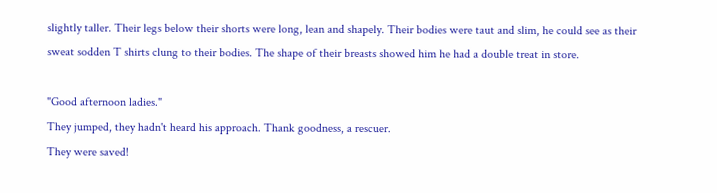slightly taller. Their legs below their shorts were long, lean and shapely. Their bodies were taut and slim, he could see as their sweat sodden T shirts clung to their bodies. The shape of their breasts showed him he had a double treat in store.

"Good afternoon ladies."
They jumped, they hadn't heard his approach. Thank goodness, a rescuer.
They were saved!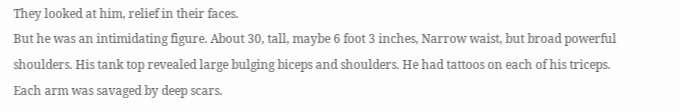They looked at him, relief in their faces.
But he was an intimidating figure. About 30, tall, maybe 6 foot 3 inches, Narrow waist, but broad powerful shoulders. His tank top revealed large bulging biceps and shoulders. He had tattoos on each of his triceps. Each arm was savaged by deep scars.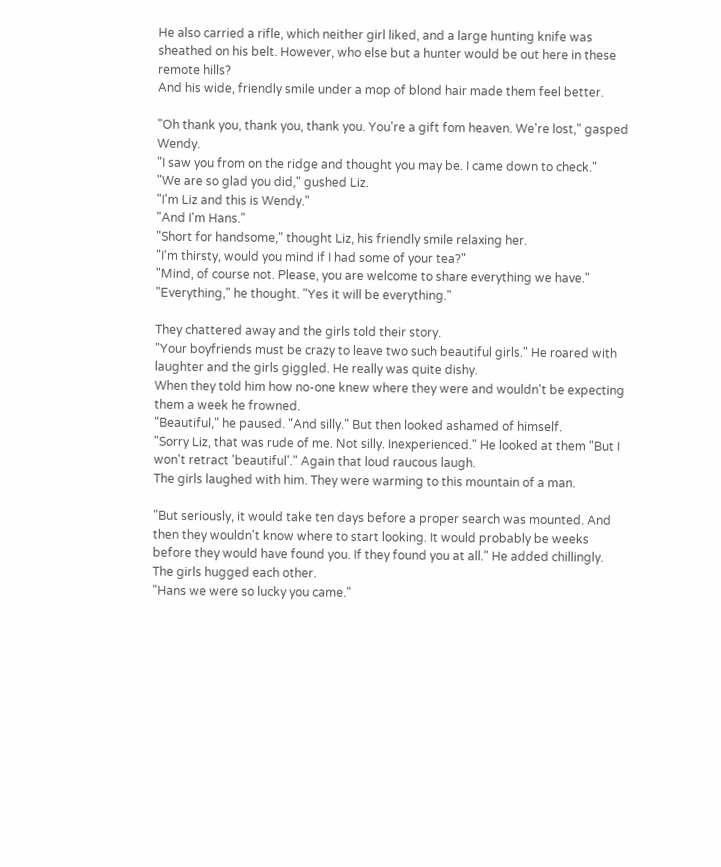He also carried a rifle, which neither girl liked, and a large hunting knife was sheathed on his belt. However, who else but a hunter would be out here in these remote hills?
And his wide, friendly smile under a mop of blond hair made them feel better.

"Oh thank you, thank you, thank you. You're a gift fom heaven. We're lost," gasped Wendy.
"I saw you from on the ridge and thought you may be. I came down to check."
"We are so glad you did," gushed Liz.
"I'm Liz and this is Wendy."
"And I'm Hans."
"Short for handsome," thought Liz, his friendly smile relaxing her.
"I'm thirsty, would you mind if I had some of your tea?"
"Mind, of course not. Please, you are welcome to share everything we have."
"Everything," he thought. "Yes it will be everything."

They chattered away and the girls told their story.
"Your boyfriends must be crazy to leave two such beautiful girls." He roared with laughter and the girls giggled. He really was quite dishy.
When they told him how no-one knew where they were and wouldn't be expecting them a week he frowned.
"Beautiful," he paused. "And silly." But then looked ashamed of himself.
"Sorry Liz, that was rude of me. Not silly. Inexperienced." He looked at them "But I won't retract 'beautiful'." Again that loud raucous laugh.
The girls laughed with him. They were warming to this mountain of a man.

"But seriously, it would take ten days before a proper search was mounted. And then they wouldn't know where to start looking. It would probably be weeks before they would have found you. If they found you at all." He added chillingly.
The girls hugged each other.
"Hans we were so lucky you came."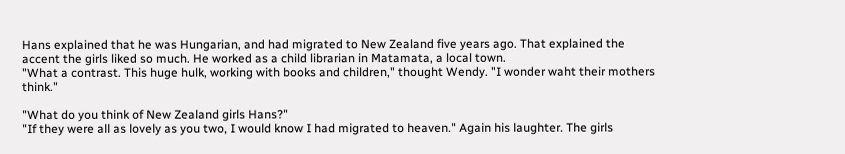Hans explained that he was Hungarian, and had migrated to New Zealand five years ago. That explained the accent the girls liked so much. He worked as a child librarian in Matamata, a local town.
"What a contrast. This huge hulk, working with books and children," thought Wendy. "I wonder waht their mothers think."

"What do you think of New Zealand girls Hans?"
"If they were all as lovely as you two, I would know I had migrated to heaven." Again his laughter. The girls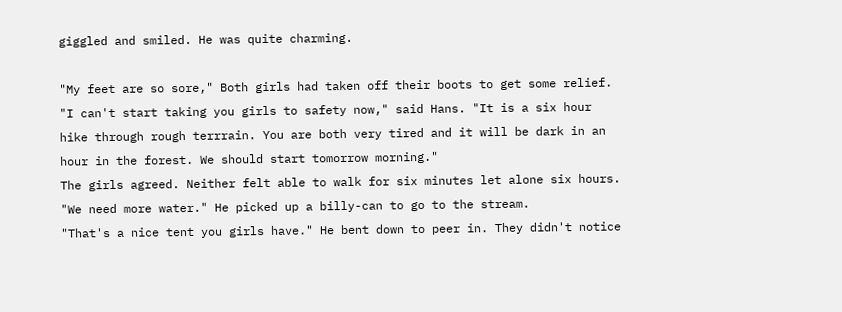giggled and smiled. He was quite charming.

"My feet are so sore," Both girls had taken off their boots to get some relief.
"I can't start taking you girls to safety now," said Hans. "It is a six hour hike through rough terrrain. You are both very tired and it will be dark in an hour in the forest. We should start tomorrow morning."
The girls agreed. Neither felt able to walk for six minutes let alone six hours.
"We need more water." He picked up a billy-can to go to the stream.
"That's a nice tent you girls have." He bent down to peer in. They didn't notice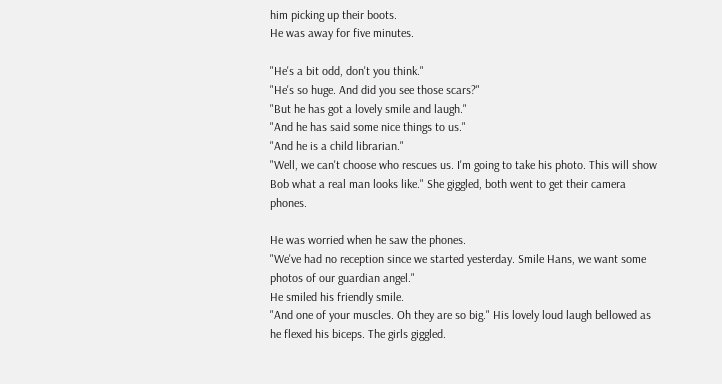him picking up their boots.
He was away for five minutes.

"He's a bit odd, don't you think."
"He's so huge. And did you see those scars?"
"But he has got a lovely smile and laugh."
"And he has said some nice things to us."
"And he is a child librarian."
"Well, we can't choose who rescues us. I'm going to take his photo. This will show Bob what a real man looks like." She giggled, both went to get their camera phones.

He was worried when he saw the phones.
"We've had no reception since we started yesterday. Smile Hans, we want some photos of our guardian angel."
He smiled his friendly smile.
"And one of your muscles. Oh they are so big." His lovely loud laugh bellowed as he flexed his biceps. The girls giggled.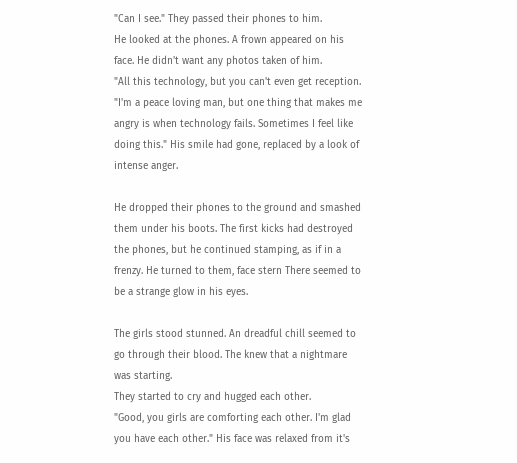"Can I see." They passed their phones to him.
He looked at the phones. A frown appeared on his face. He didn't want any photos taken of him.
"All this technology, but you can't even get reception.
"I'm a peace loving man, but one thing that makes me angry is when technology fails. Sometimes I feel like doing this." His smile had gone, replaced by a look of intense anger.

He dropped their phones to the ground and smashed them under his boots. The first kicks had destroyed the phones, but he continued stamping, as if in a frenzy. He turned to them, face stern There seemed to be a strange glow in his eyes.

The girls stood stunned. An dreadful chill seemed to go through their blood. The knew that a nightmare was starting.
They started to cry and hugged each other.
"Good, you girls are comforting each other. I'm glad you have each other." His face was relaxed from it's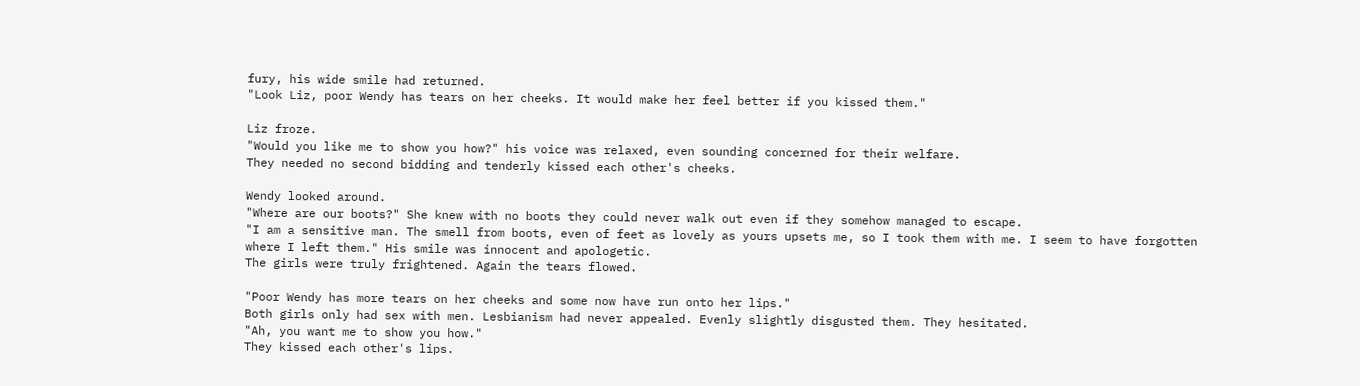fury, his wide smile had returned.
"Look Liz, poor Wendy has tears on her cheeks. It would make her feel better if you kissed them."

Liz froze.
"Would you like me to show you how?" his voice was relaxed, even sounding concerned for their welfare.
They needed no second bidding and tenderly kissed each other's cheeks.

Wendy looked around.
"Where are our boots?" She knew with no boots they could never walk out even if they somehow managed to escape.
"I am a sensitive man. The smell from boots, even of feet as lovely as yours upsets me, so I took them with me. I seem to have forgotten where I left them." His smile was innocent and apologetic.
The girls were truly frightened. Again the tears flowed.

"Poor Wendy has more tears on her cheeks and some now have run onto her lips."
Both girls only had sex with men. Lesbianism had never appealed. Evenly slightly disgusted them. They hesitated.
"Ah, you want me to show you how."
They kissed each other's lips.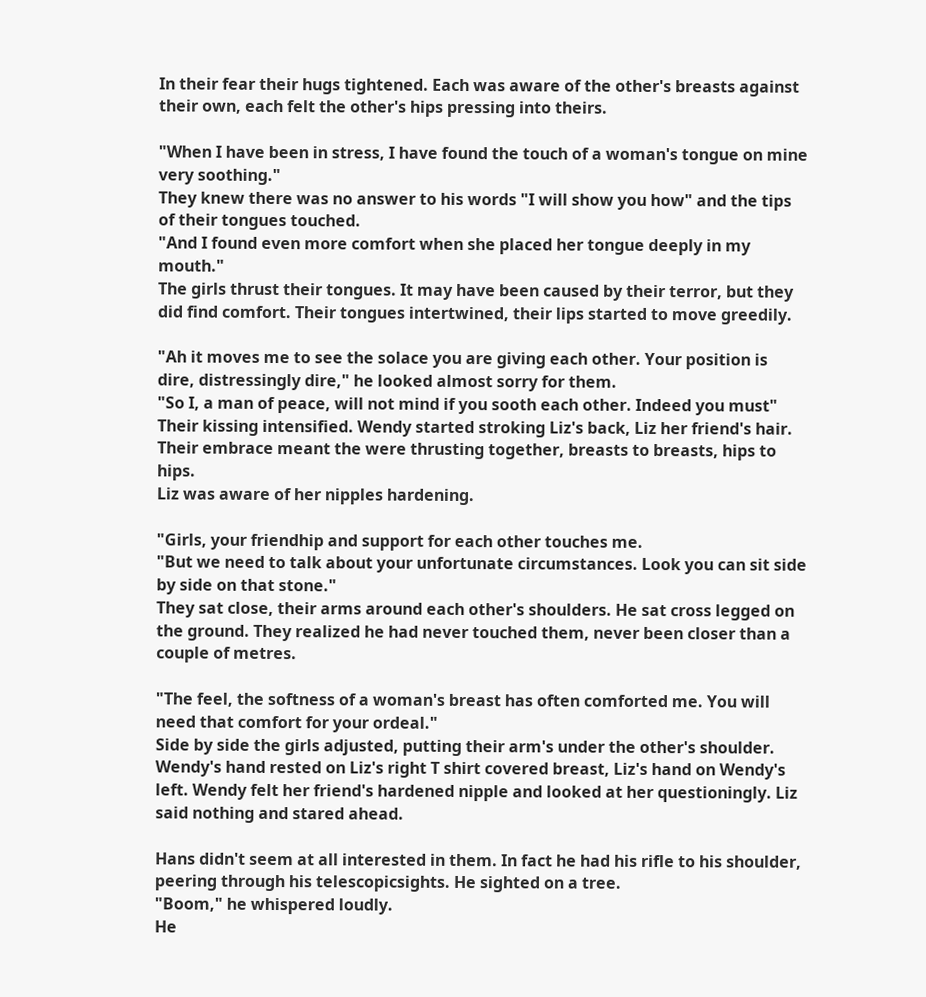In their fear their hugs tightened. Each was aware of the other's breasts against their own, each felt the other's hips pressing into theirs.

"When I have been in stress, I have found the touch of a woman's tongue on mine very soothing."
They knew there was no answer to his words "I will show you how" and the tips of their tongues touched.
"And I found even more comfort when she placed her tongue deeply in my mouth."
The girls thrust their tongues. It may have been caused by their terror, but they did find comfort. Their tongues intertwined, their lips started to move greedily.

"Ah it moves me to see the solace you are giving each other. Your position is dire, distressingly dire," he looked almost sorry for them.
"So I, a man of peace, will not mind if you sooth each other. Indeed you must"
Their kissing intensified. Wendy started stroking Liz's back, Liz her friend's hair. Their embrace meant the were thrusting together, breasts to breasts, hips to hips.
Liz was aware of her nipples hardening.

"Girls, your friendhip and support for each other touches me.
"But we need to talk about your unfortunate circumstances. Look you can sit side by side on that stone."
They sat close, their arms around each other's shoulders. He sat cross legged on the ground. They realized he had never touched them, never been closer than a couple of metres.

"The feel, the softness of a woman's breast has often comforted me. You will need that comfort for your ordeal."
Side by side the girls adjusted, putting their arm's under the other's shoulder. Wendy's hand rested on Liz's right T shirt covered breast, Liz's hand on Wendy's left. Wendy felt her friend's hardened nipple and looked at her questioningly. Liz said nothing and stared ahead.

Hans didn't seem at all interested in them. In fact he had his rifle to his shoulder, peering through his telescopicsights. He sighted on a tree.
"Boom," he whispered loudly.
He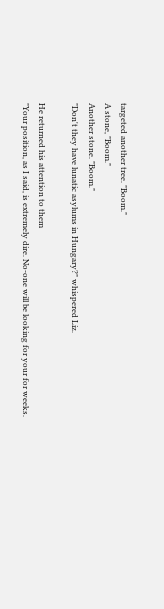targeted another tree. "Boom."
A stone, "Boom."
Another stone. "Boom."
"Don't they have lunatic asylums in Hungary?" whispered Liz.

He returned his attention to them
"Your position, as I said, is extremely dire. No-one will be looking for your for weeks.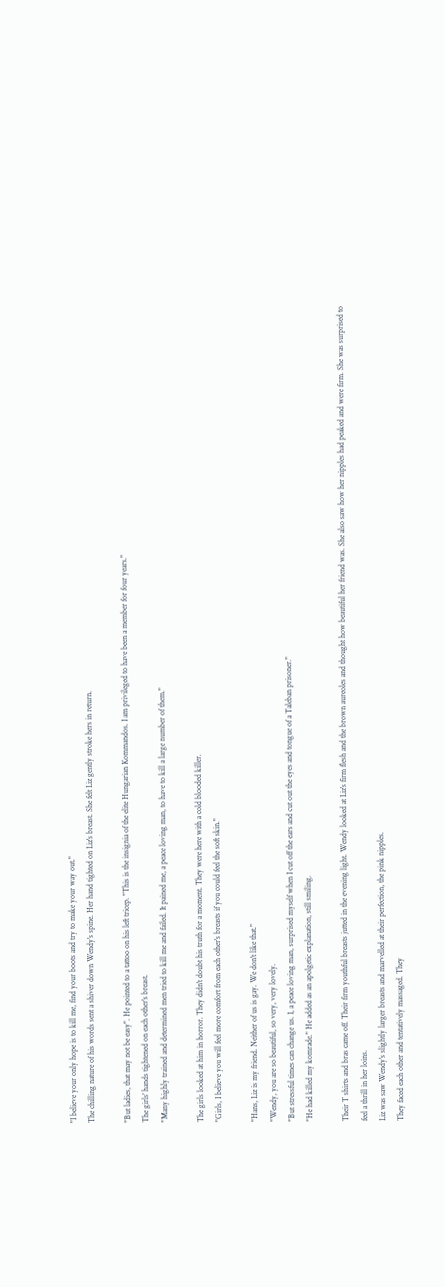"I believe your only hope is to kill me, find your boots and try to make your way out."
The chilling nature of his words sent a shiver down Wendy's spine. Her hand tighted on Liz's breast. She felt Liz gently stroke hers in return.

"But ladies, that may not be easy". He pointed to a tattoo on his left tricep. "This is the insignia of the elite Hungarian Kommandos. I am privileged to have been a member for four years."
The girls' hands tightened on each other's breast.
"Many highly trained and determined men tried to kill me and failed. It pained me, a peace loving man, to have to kill a large number of them."

The girls looked at him in horror. They didn't doubt his truth for a moment. They were here with a cold blooded killer.
"Girls, I believe you will feel more comfort from each other's breasts if you could feel the soft skin."

"Hans, Liz is my friend. Neither of us is gay. We don't like that."
"Wendy, you are so beautiful, so very, very lovely.
"But stressful times can change us. I, a peace loving man, surprised myself when I cut off the ears and cut out the eyes and tongue of a Taleban prisoner."
"He had killed my komrade." He added as an apolgetic explanation, still smiling.

Their T shirts and bras came off. Their firm youthful breasts jutted in the evening light. Wendy looked at Liz's firm flesh and the brown aureoles and thought how beautiful her friend was. She also saw how her nipples had peaked and were firm. She was surprised to feel a thrill in her loins.
Liz was saw Wendy's slightly larger breasts and marvelled at their perfection, the pink nipples.
They faced each other and tentatively massaged. They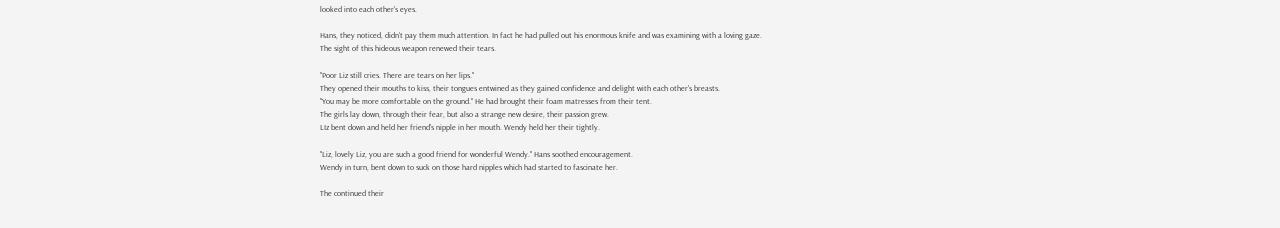looked into each other's eyes.

Hans, they noticed, didn't pay them much attention. In fact he had pulled out his enormous knife and was examining with a loving gaze.
The sight of this hideous weapon renewed their tears.

"Poor Liz still cries. There are tears on her lips."
They opened their mouths to kiss, their tongues entwined as they gained confidence and delight with each other's breasts.
"You may be more comfortable on the ground." He had brought their foam matresses from their tent.
The girls lay down, through their fear, but also a strange new desire, their passion grew.
LIz bent down and held her friend's nipple in her mouth. Wendy held her their tightly.

"Liz, lovely Liz, you are such a good friend for wonderful Wendy." Hans soothed encouragement.
Wendy in turn, bent down to suck on those hard nipples which had started to fascinate her.

The continued their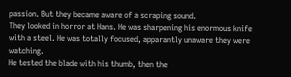passion. But they became aware of a scraping sound.
They looked in horror at Hans. He was sharpening his enormous knife with a steel. He was totally focused, apparantly unaware they were watching.
He tested the blade with his thumb, then the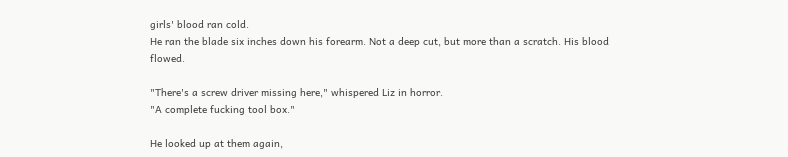girls' blood ran cold.
He ran the blade six inches down his forearm. Not a deep cut, but more than a scratch. His blood flowed.

"There's a screw driver missing here," whispered Liz in horror.
"A complete fucking tool box."

He looked up at them again,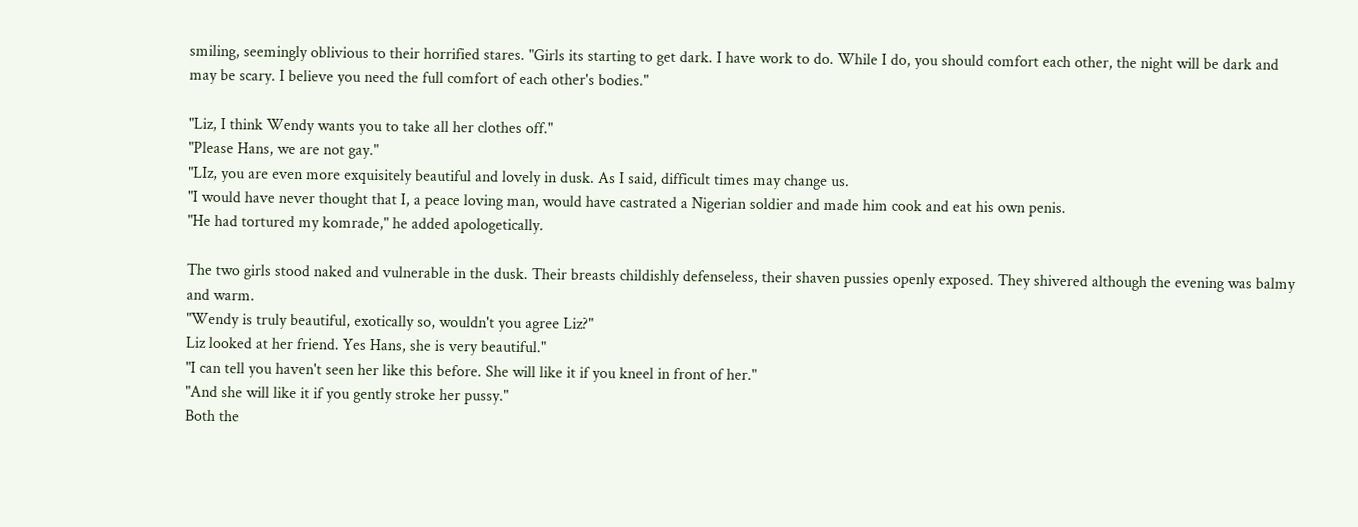smiling, seemingly oblivious to their horrified stares. "Girls its starting to get dark. I have work to do. While I do, you should comfort each other, the night will be dark and may be scary. I believe you need the full comfort of each other's bodies."

"Liz, I think Wendy wants you to take all her clothes off."
"Please Hans, we are not gay."
"LIz, you are even more exquisitely beautiful and lovely in dusk. As I said, difficult times may change us.
"I would have never thought that I, a peace loving man, would have castrated a Nigerian soldier and made him cook and eat his own penis.
"He had tortured my komrade," he added apologetically.

The two girls stood naked and vulnerable in the dusk. Their breasts childishly defenseless, their shaven pussies openly exposed. They shivered although the evening was balmy and warm.
"Wendy is truly beautiful, exotically so, wouldn't you agree Liz?"
Liz looked at her friend. Yes Hans, she is very beautiful."
"I can tell you haven't seen her like this before. She will like it if you kneel in front of her."
"And she will like it if you gently stroke her pussy."
Both the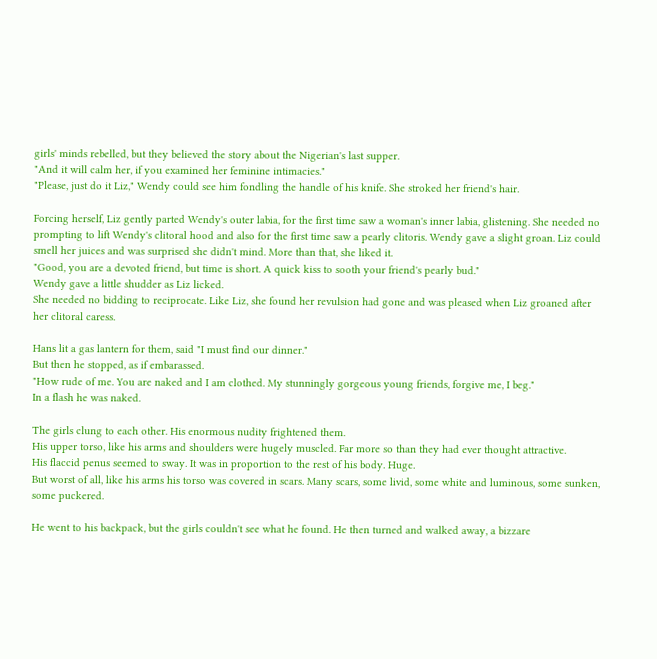girls' minds rebelled, but they believed the story about the Nigerian's last supper.
"And it will calm her, if you examined her feminine intimacies."
"Please, just do it Liz," Wendy could see him fondling the handle of his knife. She stroked her friend's hair.

Forcing herself, Liz gently parted Wendy's outer labia, for the first time saw a woman's inner labia, glistening. She needed no prompting to lift Wendy's clitoral hood and also for the first time saw a pearly clitoris. Wendy gave a slight groan. Liz could smell her juices and was surprised she didn't mind. More than that, she liked it.
"Good, you are a devoted friend, but time is short. A quick kiss to sooth your friend's pearly bud."
Wendy gave a little shudder as Liz licked.
She needed no bidding to reciprocate. Like Liz, she found her revulsion had gone and was pleased when Liz groaned after her clitoral caress.

Hans lit a gas lantern for them, said "I must find our dinner."
But then he stopped, as if embarassed.
"How rude of me. You are naked and I am clothed. My stunningly gorgeous young friends, forgive me, I beg."
In a flash he was naked.

The girls clung to each other. His enormous nudity frightened them.
His upper torso, like his arms and shoulders were hugely muscled. Far more so than they had ever thought attractive.
His flaccid penus seemed to sway. It was in proportion to the rest of his body. Huge.
But worst of all, like his arms his torso was covered in scars. Many scars, some livid, some white and luminous, some sunken, some puckered.

He went to his backpack, but the girls couldn't see what he found. He then turned and walked away, a bizzare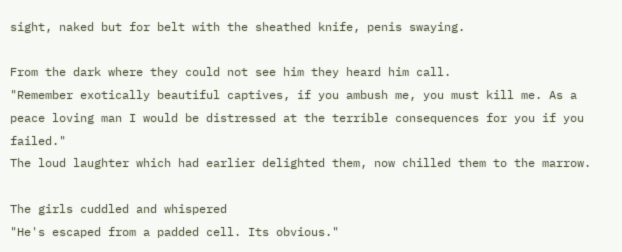sight, naked but for belt with the sheathed knife, penis swaying.

From the dark where they could not see him they heard him call.
"Remember exotically beautiful captives, if you ambush me, you must kill me. As a peace loving man I would be distressed at the terrible consequences for you if you failed."
The loud laughter which had earlier delighted them, now chilled them to the marrow.

The girls cuddled and whispered
"He's escaped from a padded cell. Its obvious."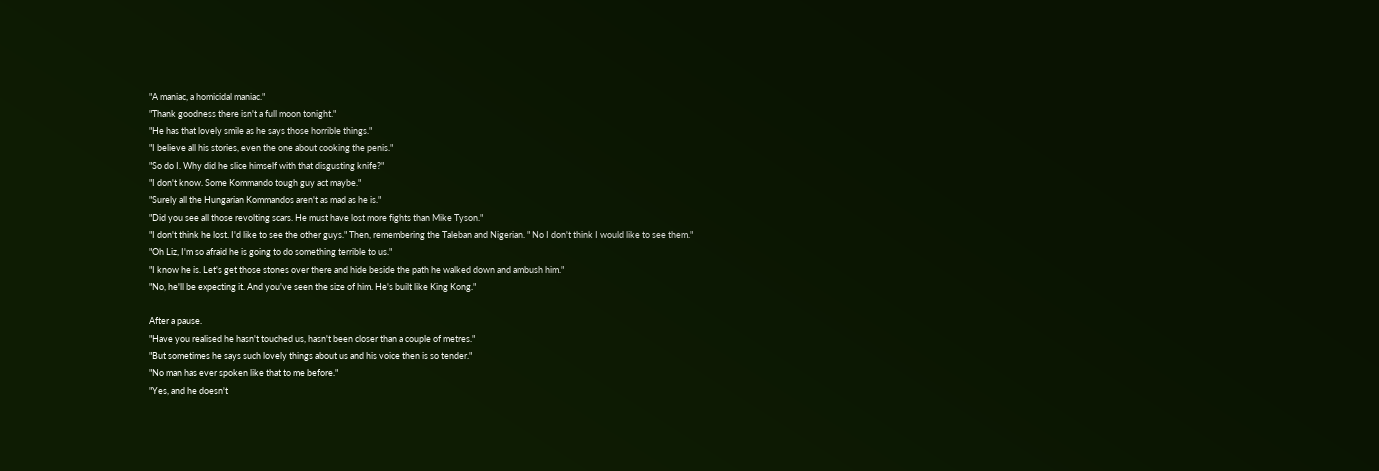"A maniac, a homicidal maniac."
"Thank goodness there isn't a full moon tonight."
"He has that lovely smile as he says those horrible things."
"I believe all his stories, even the one about cooking the penis."
"So do I. Why did he slice himself with that disgusting knife?"
"I don't know. Some Kommando tough guy act maybe."
"Surely all the Hungarian Kommandos aren't as mad as he is."
"Did you see all those revolting scars. He must have lost more fights than Mike Tyson."
"I don't think he lost. I'd like to see the other guys." Then, remembering the Taleban and Nigerian. " No I don't think I would like to see them."
"Oh Liz, I'm so afraid he is going to do something terrible to us."
"I know he is. Let's get those stones over there and hide beside the path he walked down and ambush him."
"No, he'll be expecting it. And you've seen the size of him. He's built like King Kong."

After a pause.
"Have you realised he hasn't touched us, hasn't been closer than a couple of metres."
"But sometimes he says such lovely things about us and his voice then is so tender."
"No man has ever spoken like that to me before."
"Yes, and he doesn't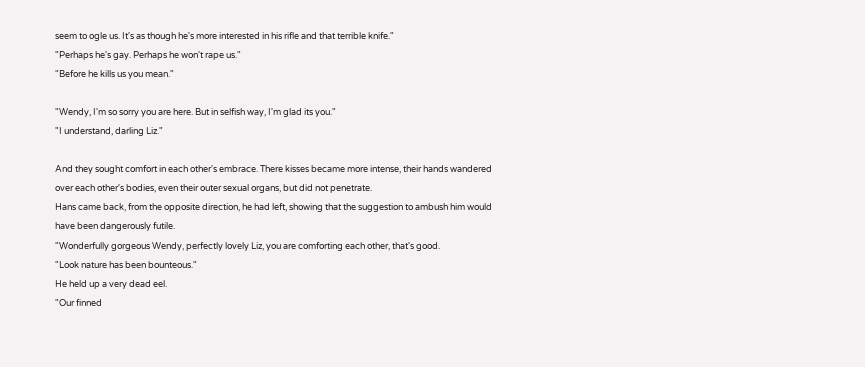seem to ogle us. It's as though he's more interested in his rifle and that terrible knife."
"Perhaps he's gay. Perhaps he won't rape us."
"Before he kills us you mean."

"Wendy, I'm so sorry you are here. But in selfish way, I'm glad its you."
"I understand, darling Liz."

And they sought comfort in each other's embrace. There kisses became more intense, their hands wandered over each other's bodies, even their outer sexual organs, but did not penetrate.
Hans came back, from the opposite direction, he had left, showing that the suggestion to ambush him would have been dangerously futile.
"Wonderfully gorgeous Wendy, perfectly lovely Liz, you are comforting each other, that's good.
"Look nature has been bounteous."
He held up a very dead eel.
"Our finned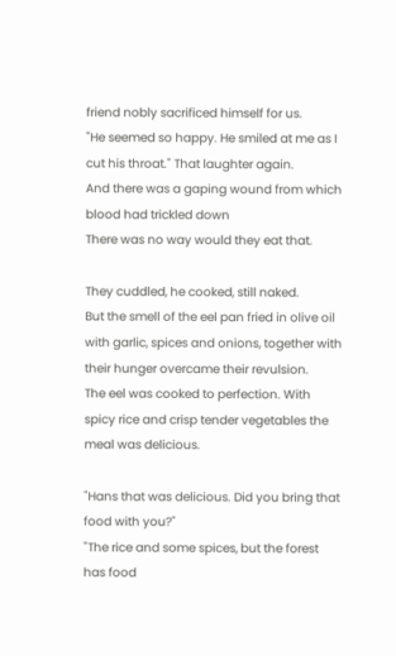friend nobly sacrificed himself for us.
"He seemed so happy. He smiled at me as I cut his throat." That laughter again.
And there was a gaping wound from which blood had trickled down
There was no way would they eat that.

They cuddled, he cooked, still naked.
But the smell of the eel pan fried in olive oil with garlic, spices and onions, together with their hunger overcame their revulsion.
The eel was cooked to perfection. With spicy rice and crisp tender vegetables the meal was delicious.

"Hans that was delicious. Did you bring that food with you?"
"The rice and some spices, but the forest has food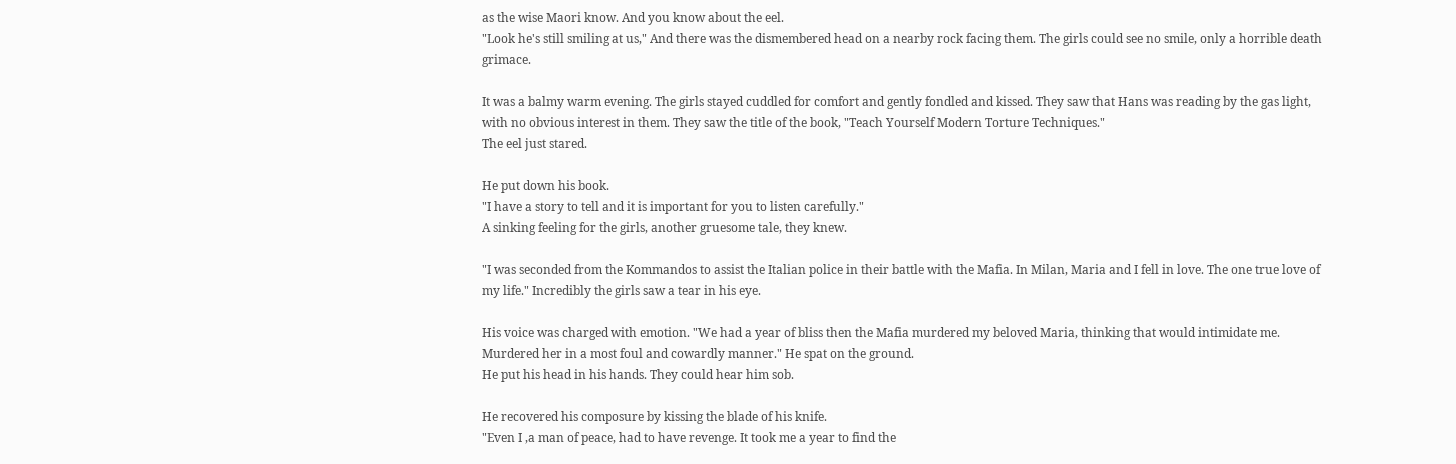as the wise Maori know. And you know about the eel.
"Look he's still smiling at us," And there was the dismembered head on a nearby rock facing them. The girls could see no smile, only a horrible death grimace.

It was a balmy warm evening. The girls stayed cuddled for comfort and gently fondled and kissed. They saw that Hans was reading by the gas light, with no obvious interest in them. They saw the title of the book, "Teach Yourself Modern Torture Techniques."
The eel just stared.

He put down his book.
"I have a story to tell and it is important for you to listen carefully."
A sinking feeling for the girls, another gruesome tale, they knew.

"I was seconded from the Kommandos to assist the Italian police in their battle with the Mafia. In Milan, Maria and I fell in love. The one true love of my life." Incredibly the girls saw a tear in his eye.

His voice was charged with emotion. "We had a year of bliss then the Mafia murdered my beloved Maria, thinking that would intimidate me. Murdered her in a most foul and cowardly manner." He spat on the ground.
He put his head in his hands. They could hear him sob.

He recovered his composure by kissing the blade of his knife.
"Even I ,a man of peace, had to have revenge. It took me a year to find the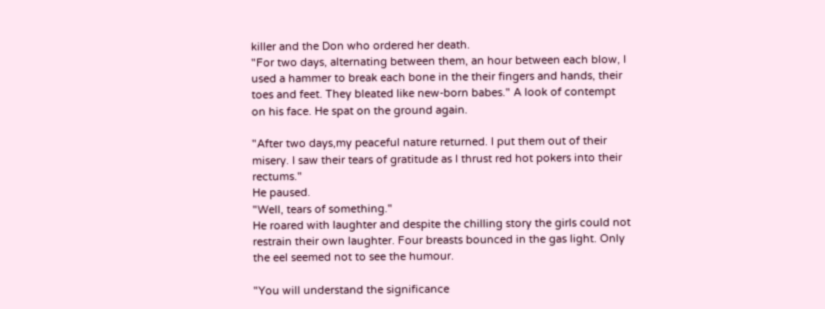killer and the Don who ordered her death.
"For two days, alternating between them, an hour between each blow, I used a hammer to break each bone in the their fingers and hands, their toes and feet. They bleated like new-born babes." A look of contempt on his face. He spat on the ground again.

"After two days,my peaceful nature returned. I put them out of their misery. I saw their tears of gratitude as I thrust red hot pokers into their rectums."
He paused.
"Well, tears of something."
He roared with laughter and despite the chilling story the girls could not restrain their own laughter. Four breasts bounced in the gas light. Only the eel seemed not to see the humour.

"You will understand the significance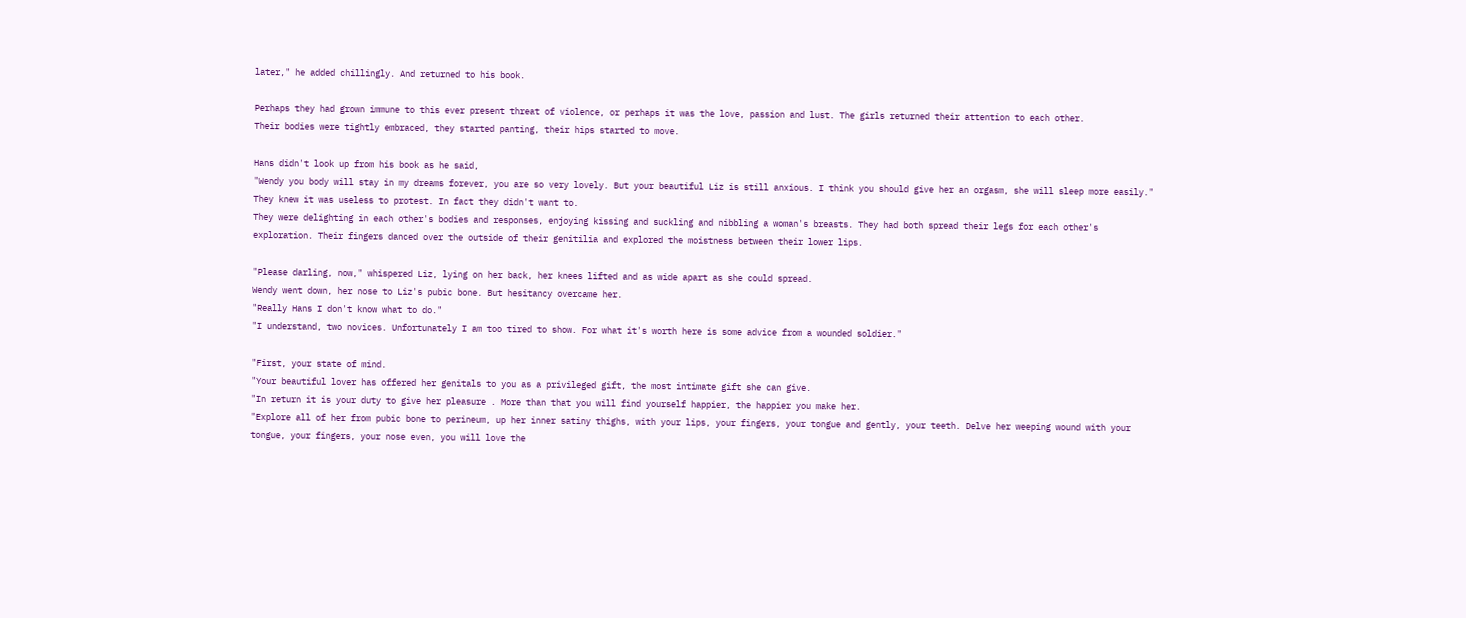later," he added chillingly. And returned to his book.

Perhaps they had grown immune to this ever present threat of violence, or perhaps it was the love, passion and lust. The girls returned their attention to each other.
Their bodies were tightly embraced, they started panting, their hips started to move.

Hans didn't look up from his book as he said,
"Wendy you body will stay in my dreams forever, you are so very lovely. But your beautiful Liz is still anxious. I think you should give her an orgasm, she will sleep more easily."
They knew it was useless to protest. In fact they didn't want to.
They were delighting in each other's bodies and responses, enjoying kissing and suckling and nibbling a woman's breasts. They had both spread their legs for each other's exploration. Their fingers danced over the outside of their genitilia and explored the moistness between their lower lips.

"Please darling, now," whispered Liz, lying on her back, her knees lifted and as wide apart as she could spread.
Wendy went down, her nose to Liz's pubic bone. But hesitancy overcame her.
"Really Hans I don't know what to do."
"I understand, two novices. Unfortunately I am too tired to show. For what it's worth here is some advice from a wounded soldier."

"First, your state of mind.
"Your beautiful lover has offered her genitals to you as a privileged gift, the most intimate gift she can give.
"In return it is your duty to give her pleasure . More than that you will find yourself happier, the happier you make her.
"Explore all of her from pubic bone to perineum, up her inner satiny thighs, with your lips, your fingers, your tongue and gently, your teeth. Delve her weeping wound with your tongue, your fingers, your nose even, you will love the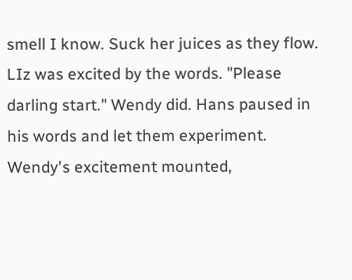smell I know. Suck her juices as they flow.
LIz was excited by the words. "Please darling start." Wendy did. Hans paused in his words and let them experiment.
Wendy's excitement mounted,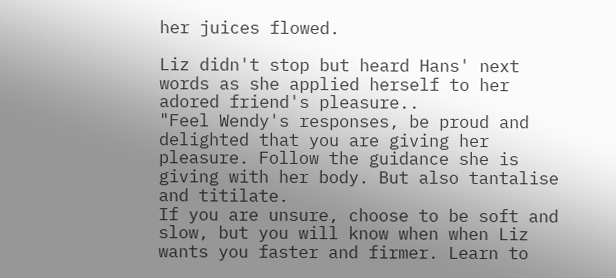her juices flowed.

Liz didn't stop but heard Hans' next words as she applied herself to her adored friend's pleasure..
"Feel Wendy's responses, be proud and delighted that you are giving her pleasure. Follow the guidance she is giving with her body. But also tantalise and titilate.
If you are unsure, choose to be soft and slow, but you will know when when Liz wants you faster and firmer. Learn to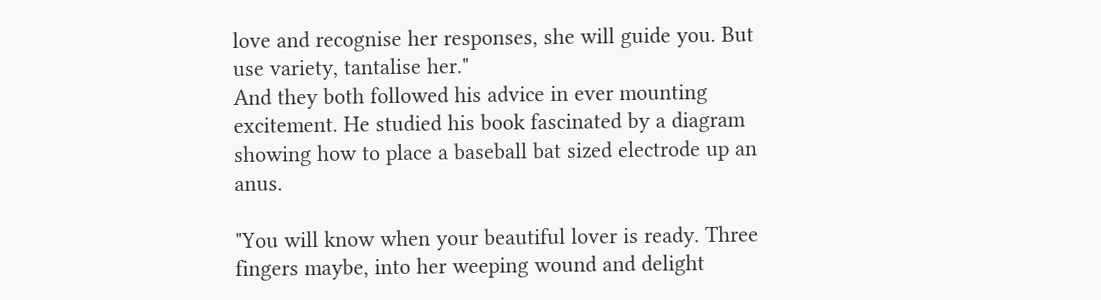love and recognise her responses, she will guide you. But use variety, tantalise her."
And they both followed his advice in ever mounting excitement. He studied his book fascinated by a diagram showing how to place a baseball bat sized electrode up an anus.

"You will know when your beautiful lover is ready. Three fingers maybe, into her weeping wound and delight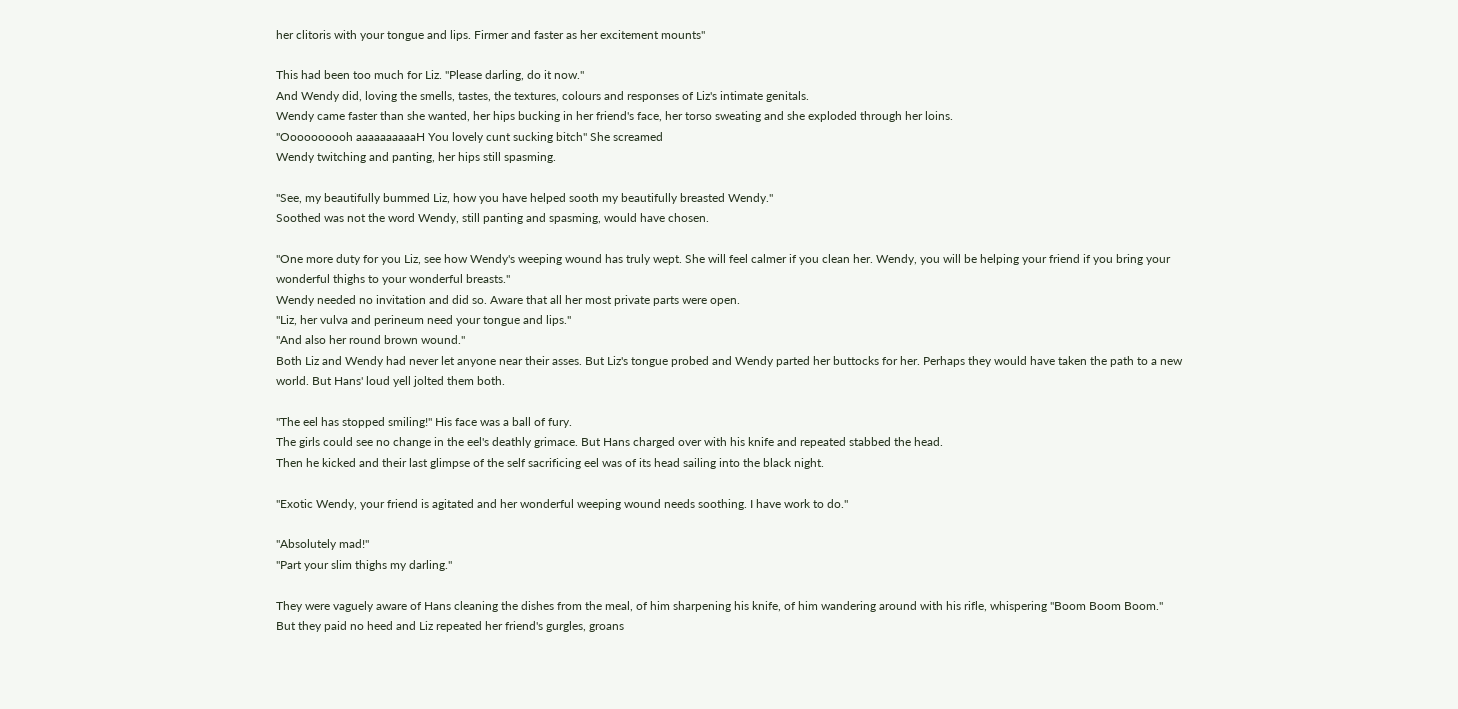her clitoris with your tongue and lips. Firmer and faster as her excitement mounts"

This had been too much for Liz. "Please darling, do it now."
And Wendy did, loving the smells, tastes, the textures, colours and responses of Liz's intimate genitals.
Wendy came faster than she wanted, her hips bucking in her friend's face, her torso sweating and she exploded through her loins.
"Oooooooooh aaaaaaaaaaH You lovely cunt sucking bitch" She screamed
Wendy twitching and panting, her hips still spasming.

"See, my beautifully bummed Liz, how you have helped sooth my beautifully breasted Wendy."
Soothed was not the word Wendy, still panting and spasming, would have chosen.

"One more duty for you Liz, see how Wendy's weeping wound has truly wept. She will feel calmer if you clean her. Wendy, you will be helping your friend if you bring your wonderful thighs to your wonderful breasts."
Wendy needed no invitation and did so. Aware that all her most private parts were open.
"Liz, her vulva and perineum need your tongue and lips."
"And also her round brown wound."
Both Liz and Wendy had never let anyone near their asses. But Liz's tongue probed and Wendy parted her buttocks for her. Perhaps they would have taken the path to a new world. But Hans' loud yell jolted them both.

"The eel has stopped smiling!" His face was a ball of fury.
The girls could see no change in the eel's deathly grimace. But Hans charged over with his knife and repeated stabbed the head.
Then he kicked and their last glimpse of the self sacrificing eel was of its head sailing into the black night.

"Exotic Wendy, your friend is agitated and her wonderful weeping wound needs soothing. I have work to do."

"Absolutely mad!"
"Part your slim thighs my darling."

They were vaguely aware of Hans cleaning the dishes from the meal, of him sharpening his knife, of him wandering around with his rifle, whispering "Boom Boom Boom."
But they paid no heed and Liz repeated her friend's gurgles, groans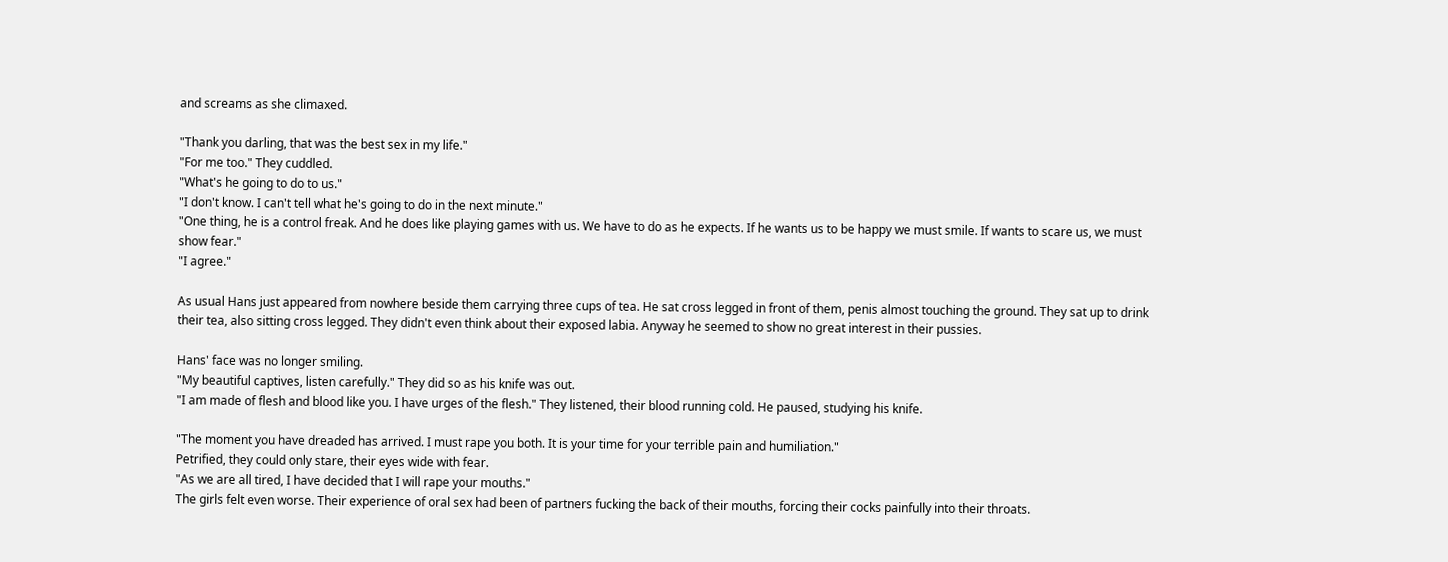and screams as she climaxed.

"Thank you darling, that was the best sex in my life."
"For me too." They cuddled.
"What's he going to do to us."
"I don't know. I can't tell what he's going to do in the next minute."
"One thing, he is a control freak. And he does like playing games with us. We have to do as he expects. If he wants us to be happy we must smile. If wants to scare us, we must show fear."
"I agree."

As usual Hans just appeared from nowhere beside them carrying three cups of tea. He sat cross legged in front of them, penis almost touching the ground. They sat up to drink their tea, also sitting cross legged. They didn't even think about their exposed labia. Anyway he seemed to show no great interest in their pussies.

Hans' face was no longer smiling.
"My beautiful captives, listen carefully." They did so as his knife was out.
"I am made of flesh and blood like you. I have urges of the flesh." They listened, their blood running cold. He paused, studying his knife.

"The moment you have dreaded has arrived. I must rape you both. It is your time for your terrible pain and humiliation."
Petrified, they could only stare, their eyes wide with fear.
"As we are all tired, I have decided that I will rape your mouths."
The girls felt even worse. Their experience of oral sex had been of partners fucking the back of their mouths, forcing their cocks painfully into their throats.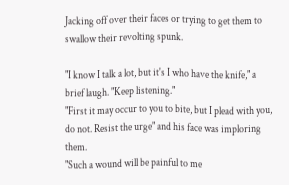Jacking off over their faces or trying to get them to swallow their revolting spunk.

"I know I talk a lot, but it's I who have the knife," a brief laugh. "Keep listening."
"First it may occur to you to bite, but I plead with you, do not. Resist the urge" and his face was imploring them.
"Such a wound will be painful to me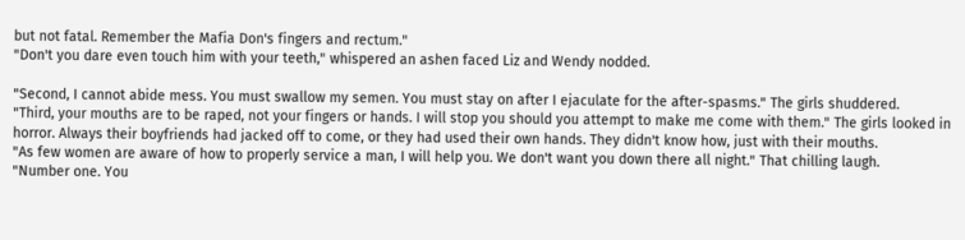but not fatal. Remember the Mafia Don's fingers and rectum."
"Don't you dare even touch him with your teeth," whispered an ashen faced Liz and Wendy nodded.

"Second, I cannot abide mess. You must swallow my semen. You must stay on after I ejaculate for the after-spasms." The girls shuddered.
"Third, your mouths are to be raped, not your fingers or hands. I will stop you should you attempt to make me come with them." The girls looked in horror. Always their boyfriends had jacked off to come, or they had used their own hands. They didn't know how, just with their mouths.
"As few women are aware of how to properly service a man, I will help you. We don't want you down there all night." That chilling laugh.
"Number one. You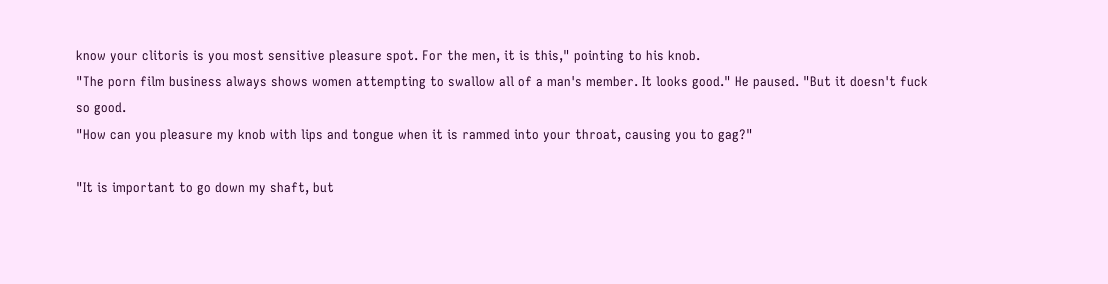know your clitoris is you most sensitive pleasure spot. For the men, it is this," pointing to his knob.
"The porn film business always shows women attempting to swallow all of a man's member. It looks good." He paused. "But it doesn't fuck so good.
"How can you pleasure my knob with lips and tongue when it is rammed into your throat, causing you to gag?"

"It is important to go down my shaft, but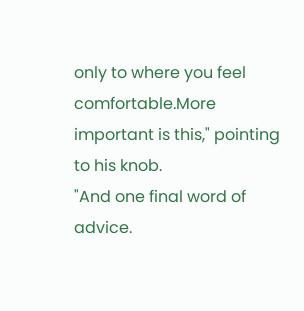only to where you feel comfortable.More important is this," pointing to his knob.
"And one final word of advice.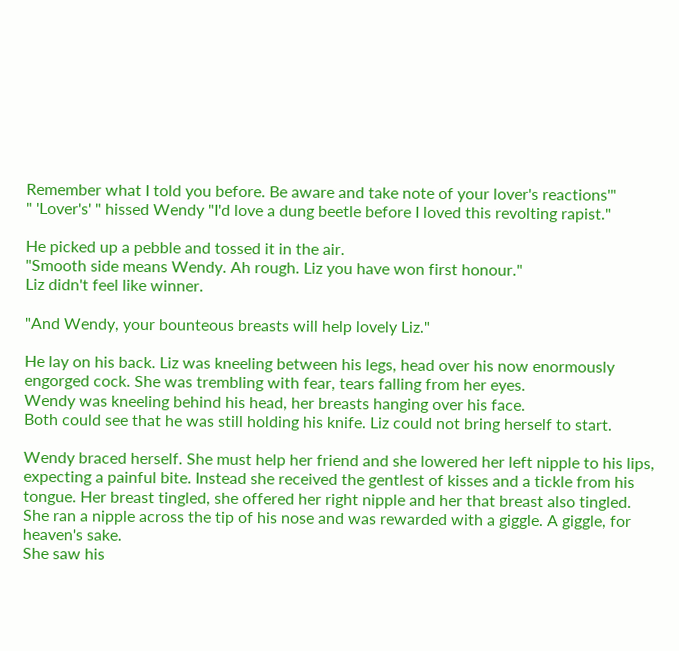Remember what I told you before. Be aware and take note of your lover's reactions'"
" 'Lover's' " hissed Wendy "I'd love a dung beetle before I loved this revolting rapist."

He picked up a pebble and tossed it in the air.
"Smooth side means Wendy. Ah rough. Liz you have won first honour."
Liz didn't feel like winner.

"And Wendy, your bounteous breasts will help lovely Liz."

He lay on his back. Liz was kneeling between his legs, head over his now enormously engorged cock. She was trembling with fear, tears falling from her eyes.
Wendy was kneeling behind his head, her breasts hanging over his face.
Both could see that he was still holding his knife. Liz could not bring herself to start.

Wendy braced herself. She must help her friend and she lowered her left nipple to his lips, expecting a painful bite. Instead she received the gentlest of kisses and a tickle from his tongue. Her breast tingled, she offered her right nipple and her that breast also tingled.
She ran a nipple across the tip of his nose and was rewarded with a giggle. A giggle, for heaven's sake.
She saw his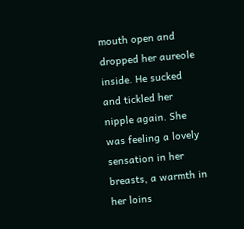mouth open and dropped her aureole inside. He sucked and tickled her nipple again. She was feeling a lovely sensation in her breasts, a warmth in her loins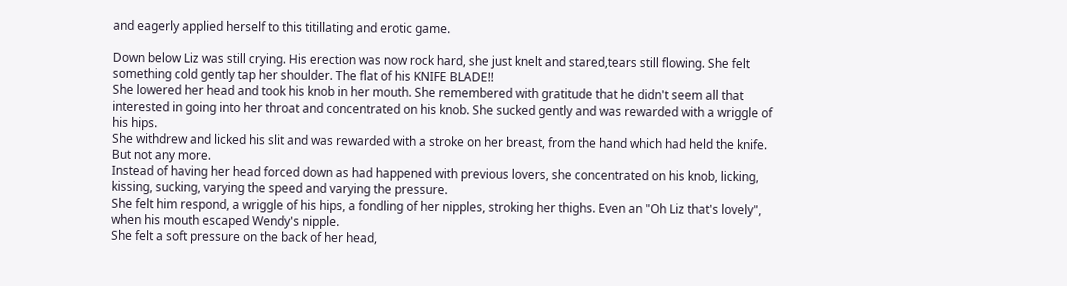and eagerly applied herself to this titillating and erotic game.

Down below Liz was still crying. His erection was now rock hard, she just knelt and stared,tears still flowing. She felt something cold gently tap her shoulder. The flat of his KNIFE BLADE!!
She lowered her head and took his knob in her mouth. She remembered with gratitude that he didn't seem all that interested in going into her throat and concentrated on his knob. She sucked gently and was rewarded with a wriggle of his hips.
She withdrew and licked his slit and was rewarded with a stroke on her breast, from the hand which had held the knife. But not any more.
Instead of having her head forced down as had happened with previous lovers, she concentrated on his knob, licking, kissing, sucking, varying the speed and varying the pressure.
She felt him respond, a wriggle of his hips, a fondling of her nipples, stroking her thighs. Even an "Oh Liz that's lovely", when his mouth escaped Wendy's nipple.
She felt a soft pressure on the back of her head,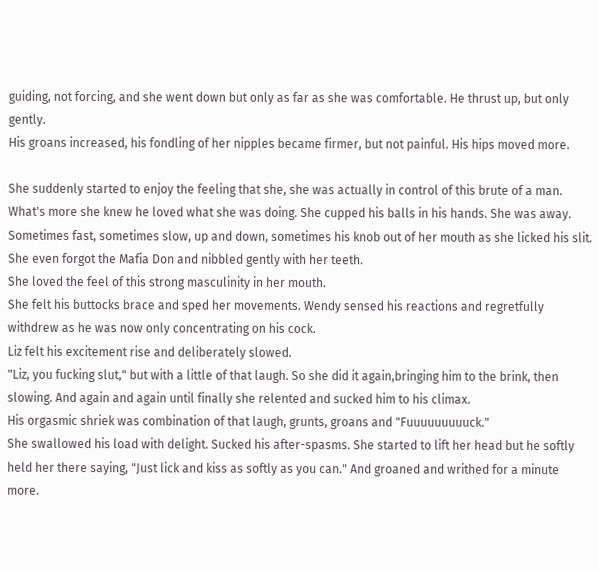guiding, not forcing, and she went down but only as far as she was comfortable. He thrust up, but only gently.
His groans increased, his fondling of her nipples became firmer, but not painful. His hips moved more.

She suddenly started to enjoy the feeling that she, she was actually in control of this brute of a man. What's more she knew he loved what she was doing. She cupped his balls in his hands. She was away. Sometimes fast, sometimes slow, up and down, sometimes his knob out of her mouth as she licked his slit.
She even forgot the Mafia Don and nibbled gently with her teeth.
She loved the feel of this strong masculinity in her mouth.
She felt his buttocks brace and sped her movements. Wendy sensed his reactions and regretfully withdrew as he was now only concentrating on his cock.
Liz felt his excitement rise and deliberately slowed.
"Liz, you fucking slut," but with a little of that laugh. So she did it again,bringing him to the brink, then slowing. And again and again until finally she relented and sucked him to his climax.
His orgasmic shriek was combination of that laugh, grunts, groans and "Fuuuuuuuuuck."
She swallowed his load with delight. Sucked his after-spasms. She started to lift her head but he softly held her there saying, "Just lick and kiss as softly as you can." And groaned and writhed for a minute more.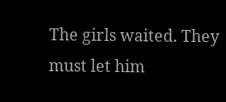The girls waited. They must let him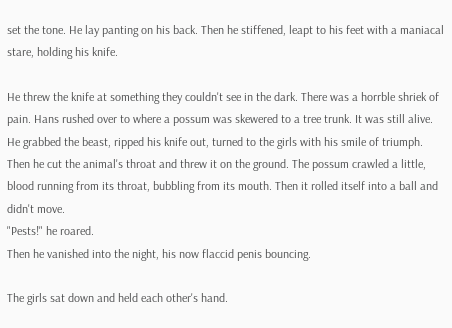set the tone. He lay panting on his back. Then he stiffened, leapt to his feet with a maniacal stare, holding his knife.

He threw the knife at something they couldn't see in the dark. There was a horrble shriek of pain. Hans rushed over to where a possum was skewered to a tree trunk. It was still alive. He grabbed the beast, ripped his knife out, turned to the girls with his smile of triumph.
Then he cut the animal's throat and threw it on the ground. The possum crawled a little, blood running from its throat, bubbling from its mouth. Then it rolled itself into a ball and didn't move.
"Pests!" he roared.
Then he vanished into the night, his now flaccid penis bouncing.

The girls sat down and held each other's hand.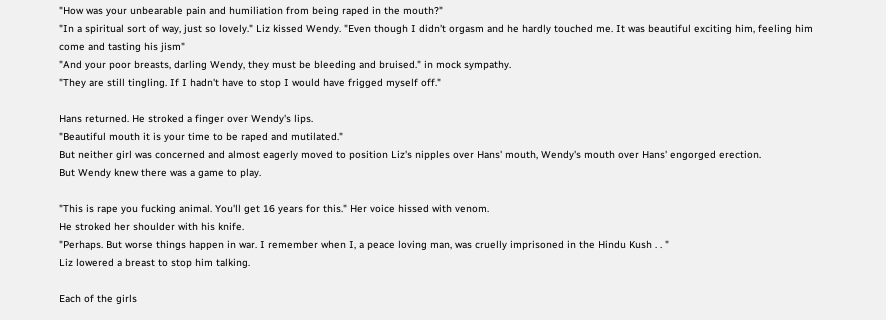"How was your unbearable pain and humiliation from being raped in the mouth?"
"In a spiritual sort of way, just so lovely." Liz kissed Wendy. "Even though I didn't orgasm and he hardly touched me. It was beautiful exciting him, feeling him come and tasting his jism"
"And your poor breasts, darling Wendy, they must be bleeding and bruised." in mock sympathy.
"They are still tingling. If I hadn't have to stop I would have frigged myself off."

Hans returned. He stroked a finger over Wendy's lips.
"Beautiful mouth it is your time to be raped and mutilated."
But neither girl was concerned and almost eagerly moved to position Liz's nipples over Hans' mouth, Wendy's mouth over Hans' engorged erection.
But Wendy knew there was a game to play.

"This is rape you fucking animal. You'll get 16 years for this." Her voice hissed with venom.
He stroked her shoulder with his knife.
"Perhaps. But worse things happen in war. I remember when I, a peace loving man, was cruelly imprisoned in the Hindu Kush . . "
Liz lowered a breast to stop him talking.

Each of the girls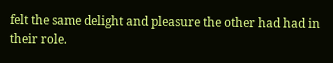felt the same delight and pleasure the other had had in their role.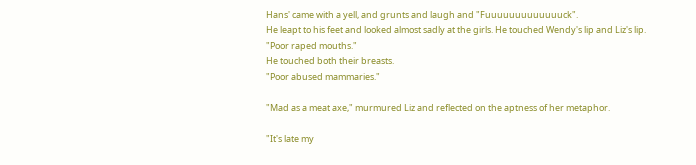Hans' came with a yell, and grunts and laugh and "Fuuuuuuuuuuuuuck".
He leapt to his feet and looked almost sadly at the girls. He touched Wendy's lip and Liz's lip.
"Poor raped mouths."
He touched both their breasts.
"Poor abused mammaries."

"Mad as a meat axe," murmured Liz and reflected on the aptness of her metaphor.

"It's late my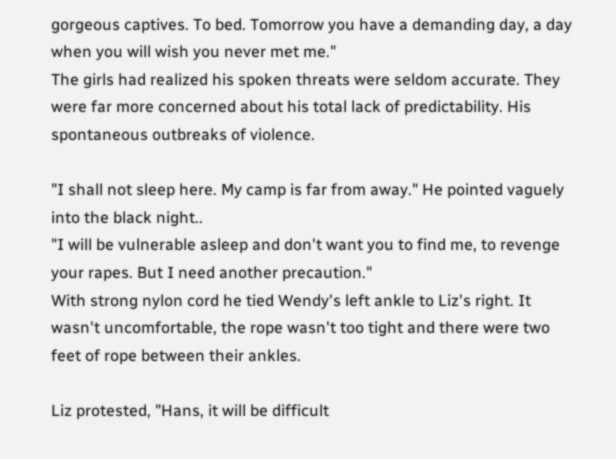gorgeous captives. To bed. Tomorrow you have a demanding day, a day when you will wish you never met me."
The girls had realized his spoken threats were seldom accurate. They were far more concerned about his total lack of predictability. His spontaneous outbreaks of violence.

"I shall not sleep here. My camp is far from away." He pointed vaguely into the black night..
"I will be vulnerable asleep and don't want you to find me, to revenge your rapes. But I need another precaution."
With strong nylon cord he tied Wendy's left ankle to Liz's right. It wasn't uncomfortable, the rope wasn't too tight and there were two feet of rope between their ankles.

Liz protested, "Hans, it will be difficult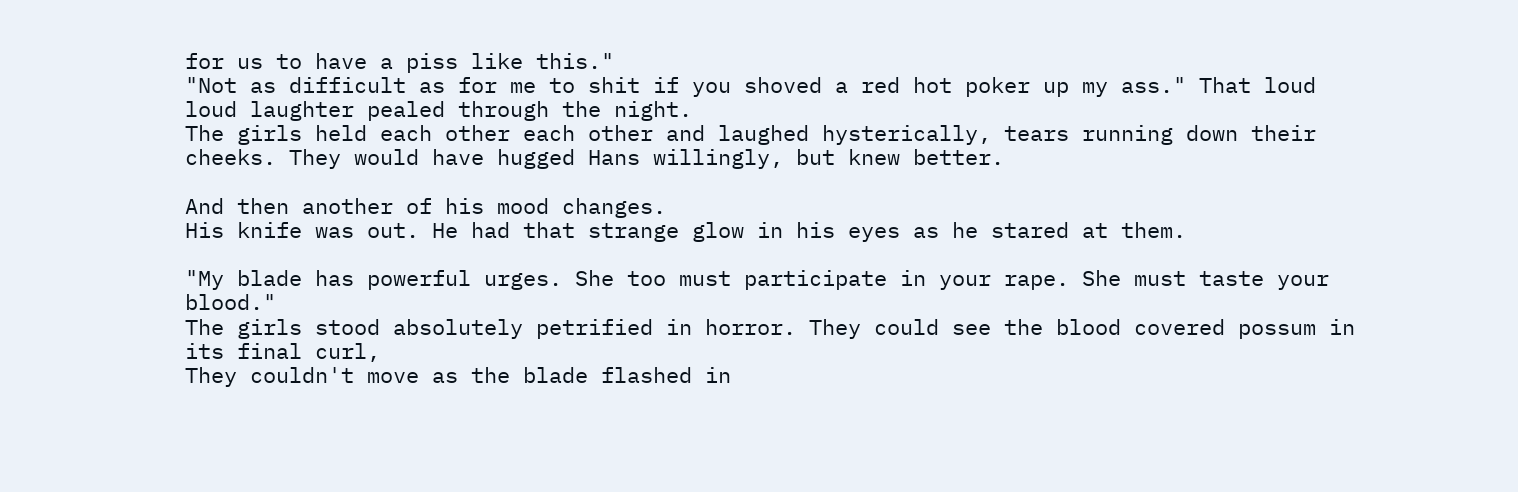for us to have a piss like this."
"Not as difficult as for me to shit if you shoved a red hot poker up my ass." That loud loud laughter pealed through the night.
The girls held each other each other and laughed hysterically, tears running down their cheeks. They would have hugged Hans willingly, but knew better.

And then another of his mood changes.
His knife was out. He had that strange glow in his eyes as he stared at them.

"My blade has powerful urges. She too must participate in your rape. She must taste your blood."
The girls stood absolutely petrified in horror. They could see the blood covered possum in its final curl,
They couldn't move as the blade flashed in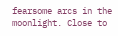fearsome arcs in the moonlight. Close to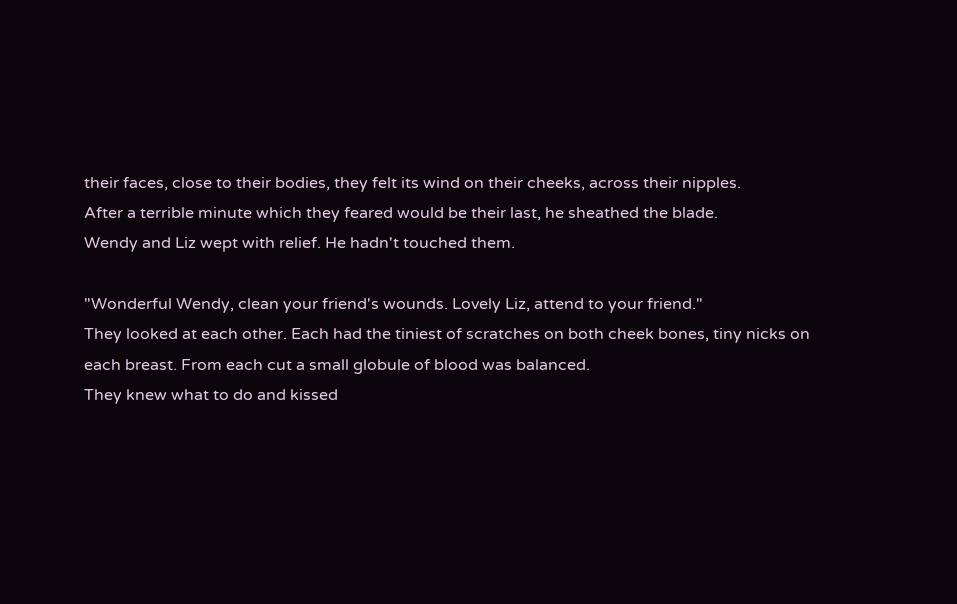their faces, close to their bodies, they felt its wind on their cheeks, across their nipples.
After a terrible minute which they feared would be their last, he sheathed the blade.
Wendy and Liz wept with relief. He hadn't touched them.

"Wonderful Wendy, clean your friend's wounds. Lovely Liz, attend to your friend."
They looked at each other. Each had the tiniest of scratches on both cheek bones, tiny nicks on each breast. From each cut a small globule of blood was balanced.
They knew what to do and kissed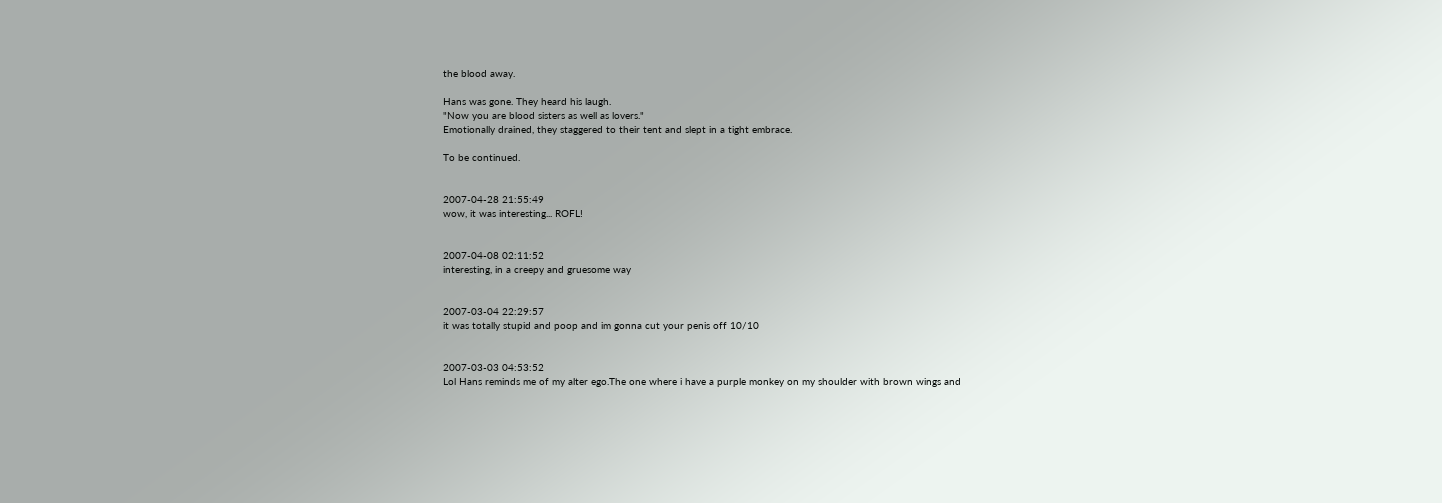the blood away.

Hans was gone. They heard his laugh.
"Now you are blood sisters as well as lovers."
Emotionally drained, they staggered to their tent and slept in a tight embrace.

To be continued.


2007-04-28 21:55:49
wow, it was interesting... ROFL!


2007-04-08 02:11:52
interesting, in a creepy and gruesome way


2007-03-04 22:29:57
it was totally stupid and poop and im gonna cut your penis off 10/10


2007-03-03 04:53:52
Lol Hans reminds me of my alter ego.The one where i have a purple monkey on my shoulder with brown wings and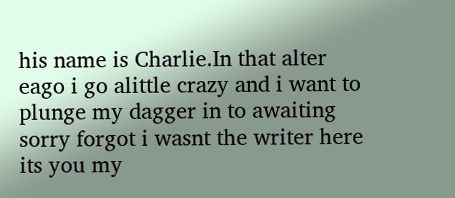his name is Charlie.In that alter eago i go alittle crazy and i want to plunge my dagger in to awaiting sorry forgot i wasnt the writer here its you my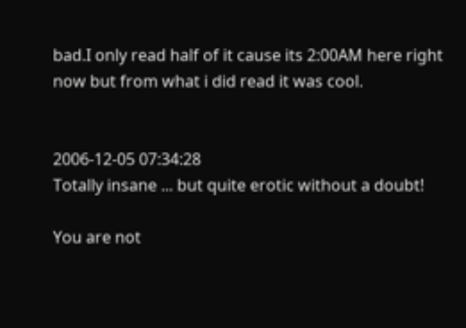bad.I only read half of it cause its 2:00AM here right now but from what i did read it was cool.


2006-12-05 07:34:28
Totally insane ... but quite erotic without a doubt!

You are not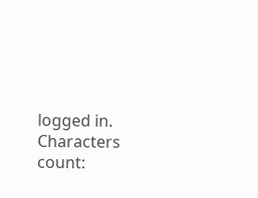logged in.
Characters count: